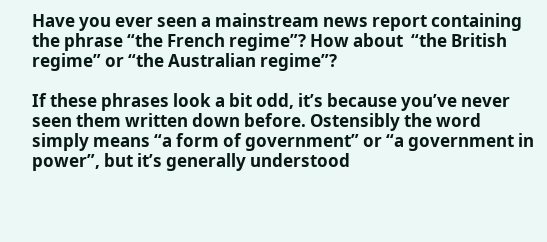Have you ever seen a mainstream news report containing the phrase “the French regime”? How about  “the British regime” or “the Australian regime”?

If these phrases look a bit odd, it’s because you’ve never seen them written down before. Ostensibly the word simply means “a form of government” or “a government in power”, but it’s generally understood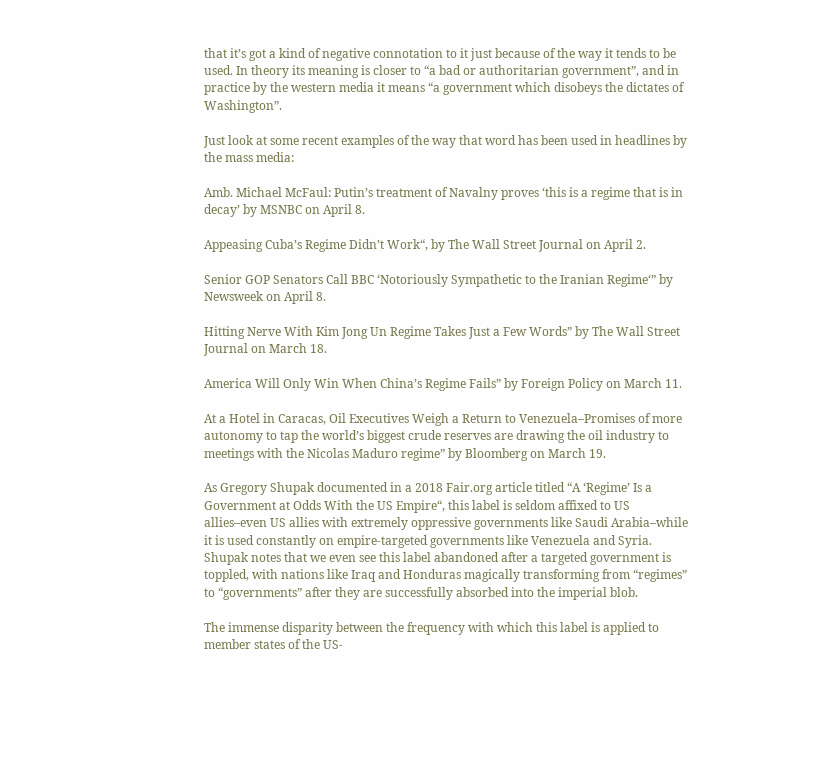that it’s got a kind of negative connotation to it just because of the way it tends to be used. In theory its meaning is closer to “a bad or authoritarian government”, and in practice by the western media it means “a government which disobeys the dictates of Washington”.

Just look at some recent examples of the way that word has been used in headlines by the mass media:

Amb. Michael McFaul: Putin’s treatment of Navalny proves ‘this is a regime that is in decay’ by MSNBC on April 8.

Appeasing Cuba’s Regime Didn’t Work“, by The Wall Street Journal on April 2.

Senior GOP Senators Call BBC ‘Notoriously Sympathetic to the Iranian Regime‘” by Newsweek on April 8.

Hitting Nerve With Kim Jong Un Regime Takes Just a Few Words” by The Wall Street Journal on March 18.

America Will Only Win When China’s Regime Fails” by Foreign Policy on March 11.

At a Hotel in Caracas, Oil Executives Weigh a Return to Venezuela–Promises of more autonomy to tap the world’s biggest crude reserves are drawing the oil industry to meetings with the Nicolas Maduro regime” by Bloomberg on March 19.

As Gregory Shupak documented in a 2018 Fair.org article titled “A ‘Regime’ Is a Government at Odds With the US Empire“, this label is seldom affixed to US allies–even US allies with extremely oppressive governments like Saudi Arabia–while it is used constantly on empire-targeted governments like Venezuela and Syria. Shupak notes that we even see this label abandoned after a targeted government is toppled, with nations like Iraq and Honduras magically transforming from “regimes” to “governments” after they are successfully absorbed into the imperial blob.

The immense disparity between the frequency with which this label is applied to member states of the US-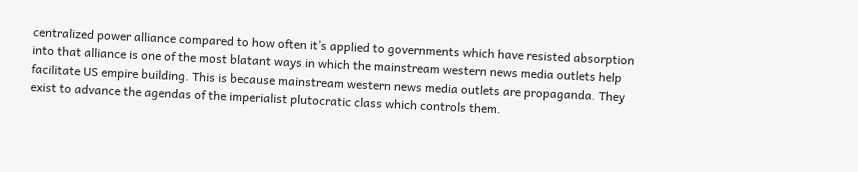centralized power alliance compared to how often it’s applied to governments which have resisted absorption into that alliance is one of the most blatant ways in which the mainstream western news media outlets help facilitate US empire building. This is because mainstream western news media outlets are propaganda. They exist to advance the agendas of the imperialist plutocratic class which controls them.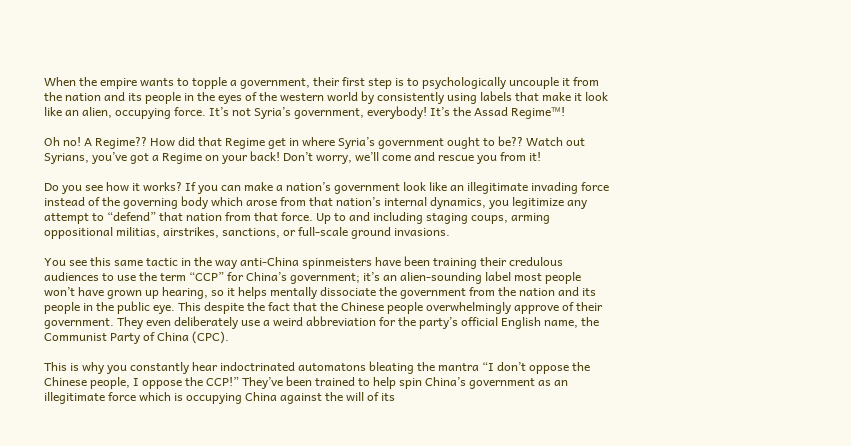When the empire wants to topple a government, their first step is to psychologically uncouple it from the nation and its people in the eyes of the western world by consistently using labels that make it look like an alien, occupying force. It’s not Syria’s government, everybody! It’s the Assad Regime™!

Oh no! A Regime?? How did that Regime get in where Syria’s government ought to be?? Watch out Syrians, you’ve got a Regime on your back! Don’t worry, we’ll come and rescue you from it!

Do you see how it works? If you can make a nation’s government look like an illegitimate invading force instead of the governing body which arose from that nation’s internal dynamics, you legitimize any attempt to “defend” that nation from that force. Up to and including staging coups, arming oppositional militias, airstrikes, sanctions, or full-scale ground invasions.

You see this same tactic in the way anti-China spinmeisters have been training their credulous audiences to use the term “CCP” for China’s government; it’s an alien-sounding label most people won’t have grown up hearing, so it helps mentally dissociate the government from the nation and its people in the public eye. This despite the fact that the Chinese people overwhelmingly approve of their government. They even deliberately use a weird abbreviation for the party’s official English name, the Communist Party of China (CPC).

This is why you constantly hear indoctrinated automatons bleating the mantra “I don’t oppose the Chinese people, I oppose the CCP!” They’ve been trained to help spin China’s government as an illegitimate force which is occupying China against the will of its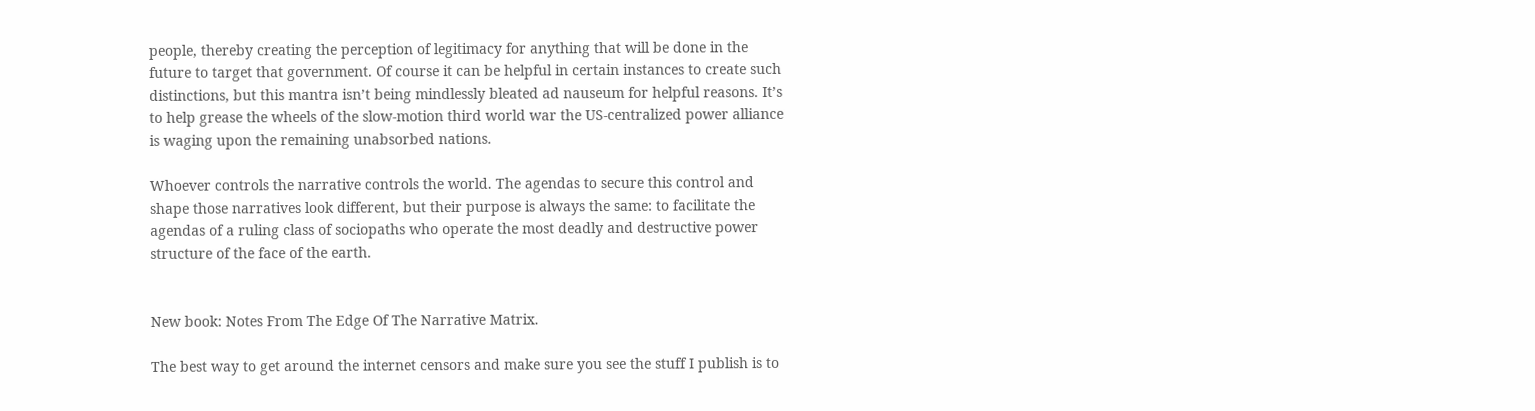people, thereby creating the perception of legitimacy for anything that will be done in the future to target that government. Of course it can be helpful in certain instances to create such distinctions, but this mantra isn’t being mindlessly bleated ad nauseum for helpful reasons. It’s to help grease the wheels of the slow-motion third world war the US-centralized power alliance is waging upon the remaining unabsorbed nations.

Whoever controls the narrative controls the world. The agendas to secure this control and shape those narratives look different, but their purpose is always the same: to facilitate the agendas of a ruling class of sociopaths who operate the most deadly and destructive power structure of the face of the earth.


New book: Notes From The Edge Of The Narrative Matrix.

The best way to get around the internet censors and make sure you see the stuff I publish is to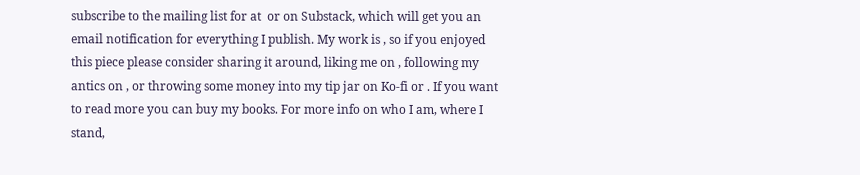subscribe to the mailing list for at  or on Substack, which will get you an email notification for everything I publish. My work is , so if you enjoyed this piece please consider sharing it around, liking me on , following my antics on , or throwing some money into my tip jar on Ko-fi or . If you want to read more you can buy my books. For more info on who I am, where I stand,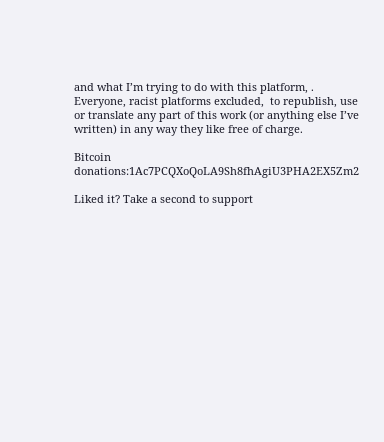and what I’m trying to do with this platform, . Everyone, racist platforms excluded,  to republish, use or translate any part of this work (or anything else I’ve written) in any way they like free of charge.

Bitcoin donations:1Ac7PCQXoQoLA9Sh8fhAgiU3PHA2EX5Zm2

Liked it? Take a second to support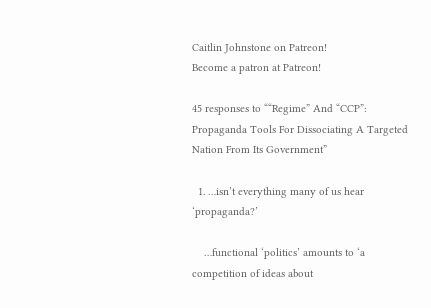Caitlin Johnstone on Patreon!
Become a patron at Patreon!

45 responses to ““Regime” And “CCP”: Propaganda Tools For Dissociating A Targeted Nation From Its Government”

  1. …isn’t everything many of us hear ‘propaganda?’

    …functional ‘politics’ amounts to ‘a competition of ideas about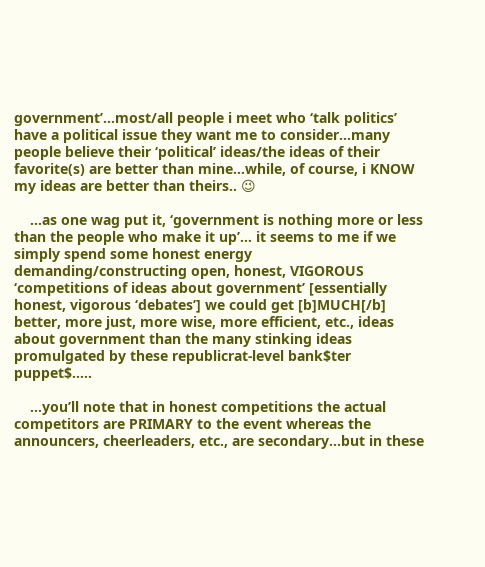government’…most/all people i meet who ‘talk politics’ have a political issue they want me to consider…many people believe their ‘political’ ideas/the ideas of their favorite(s) are better than mine…while, of course, i KNOW my ideas are better than theirs.. 😉

    …as one wag put it, ‘government is nothing more or less than the people who make it up’… it seems to me if we simply spend some honest energy demanding/constructing open, honest, VIGOROUS ‘competitions of ideas about government’ [essentially honest, vigorous ‘debates’] we could get [b]MUCH[/b] better, more just, more wise, more efficient, etc., ideas about government than the many stinking ideas promulgated by these republicrat-level bank$ter puppet$…..

    …you’ll note that in honest competitions the actual competitors are PRIMARY to the event whereas the announcers, cheerleaders, etc., are secondary…but in these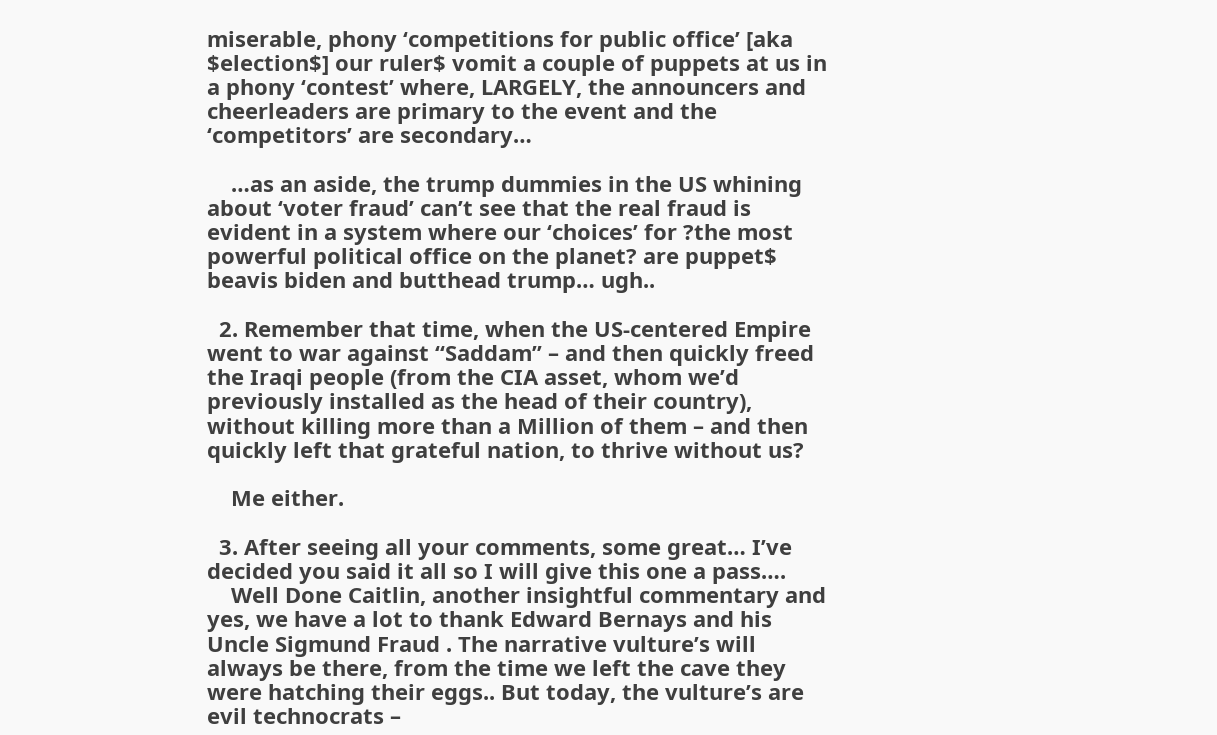miserable, phony ‘competitions for public office’ [aka $election$] our ruler$ vomit a couple of puppets at us in a phony ‘contest’ where, LARGELY, the announcers and cheerleaders are primary to the event and the ‘competitors’ are secondary…

    …as an aside, the trump dummies in the US whining about ‘voter fraud’ can’t see that the real fraud is evident in a system where our ‘choices’ for ?the most powerful political office on the planet? are puppet$ beavis biden and butthead trump… ugh..

  2. Remember that time, when the US-centered Empire went to war against “Saddam” – and then quickly freed the Iraqi people (from the CIA asset, whom we’d previously installed as the head of their country), without killing more than a Million of them – and then quickly left that grateful nation, to thrive without us?

    Me either.

  3. After seeing all your comments, some great… I’ve decided you said it all so I will give this one a pass….
    Well Done Caitlin, another insightful commentary and yes, we have a lot to thank Edward Bernays and his Uncle Sigmund Fraud . The narrative vulture’s will always be there, from the time we left the cave they were hatching their eggs.. But today, the vulture’s are evil technocrats –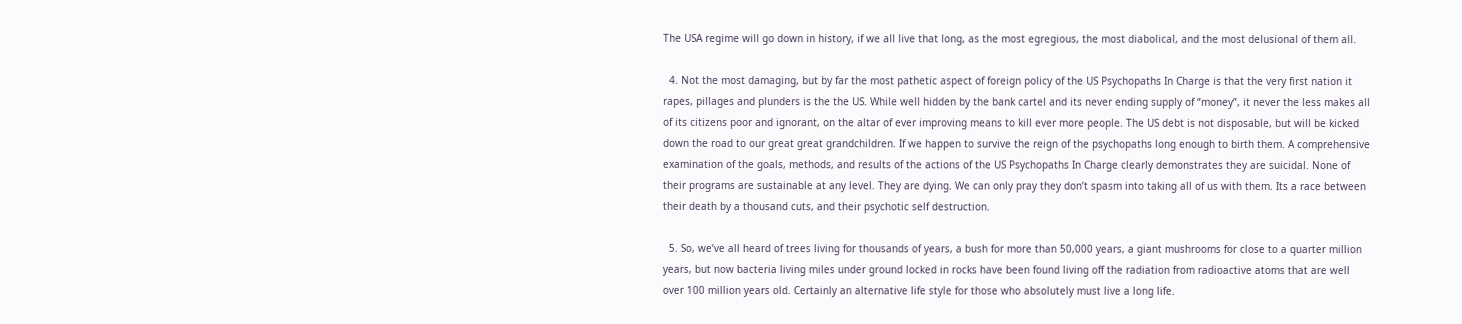The USA regime will go down in history, if we all live that long, as the most egregious, the most diabolical, and the most delusional of them all.

  4. Not the most damaging, but by far the most pathetic aspect of foreign policy of the US Psychopaths In Charge is that the very first nation it rapes, pillages and plunders is the the US. While well hidden by the bank cartel and its never ending supply of “money”, it never the less makes all of its citizens poor and ignorant, on the altar of ever improving means to kill ever more people. The US debt is not disposable, but will be kicked down the road to our great great grandchildren. If we happen to survive the reign of the psychopaths long enough to birth them. A comprehensive examination of the goals, methods, and results of the actions of the US Psychopaths In Charge clearly demonstrates they are suicidal. None of their programs are sustainable at any level. They are dying. We can only pray they don’t spasm into taking all of us with them. Its a race between their death by a thousand cuts, and their psychotic self destruction.

  5. So, we’ve all heard of trees living for thousands of years, a bush for more than 50,000 years, a giant mushrooms for close to a quarter million years, but now bacteria living miles under ground locked in rocks have been found living off the radiation from radioactive atoms that are well over 100 million years old. Certainly an alternative life style for those who absolutely must live a long life.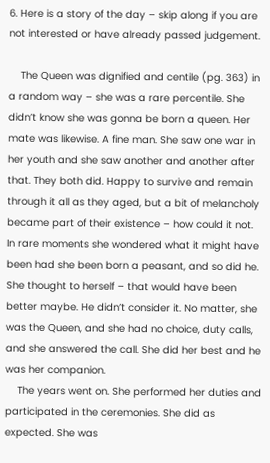6. Here is a story of the day – skip along if you are not interested or have already passed judgement.

    The Queen was dignified and centile (pg. 363) in a random way – she was a rare percentile. She didn’t know she was gonna be born a queen. Her mate was likewise. A fine man. She saw one war in her youth and she saw another and another after that. They both did. Happy to survive and remain through it all as they aged, but a bit of melancholy became part of their existence – how could it not. In rare moments she wondered what it might have been had she been born a peasant, and so did he. She thought to herself – that would have been better maybe. He didn’t consider it. No matter, she was the Queen, and she had no choice, duty calls, and she answered the call. She did her best and he was her companion.
    The years went on. She performed her duties and participated in the ceremonies. She did as expected. She was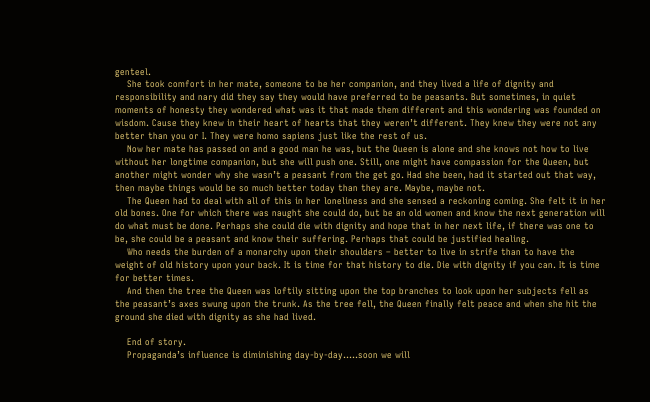genteel.
    She took comfort in her mate, someone to be her companion, and they lived a life of dignity and responsibility and nary did they say they would have preferred to be peasants. But sometimes, in quiet moments of honesty they wondered what was it that made them different and this wondering was founded on wisdom. Cause they knew in their heart of hearts that they weren’t different. They knew they were not any better than you or I. They were homo sapiens just like the rest of us.
    Now her mate has passed on and a good man he was, but the Queen is alone and she knows not how to live without her longtime companion, but she will push one. Still, one might have compassion for the Queen, but another might wonder why she wasn’t a peasant from the get go. Had she been, had it started out that way, then maybe things would be so much better today than they are. Maybe, maybe not.
    The Queen had to deal with all of this in her loneliness and she sensed a reckoning coming. She felt it in her old bones. One for which there was naught she could do, but be an old women and know the next generation will do what must be done. Perhaps she could die with dignity and hope that in her next life, if there was one to be, she could be a peasant and know their suffering. Perhaps that could be justified healing.
    Who needs the burden of a monarchy upon their shoulders – better to live in strife than to have the weight of old history upon your back. It is time for that history to die. Die with dignity if you can. It is time for better times.
    And then the tree the Queen was loftily sitting upon the top branches to look upon her subjects fell as the peasant’s axes swung upon the trunk. As the tree fell, the Queen finally felt peace and when she hit the ground she died with dignity as she had lived.

    End of story.
    Propaganda’s influence is diminishing day-by-day…..soon we will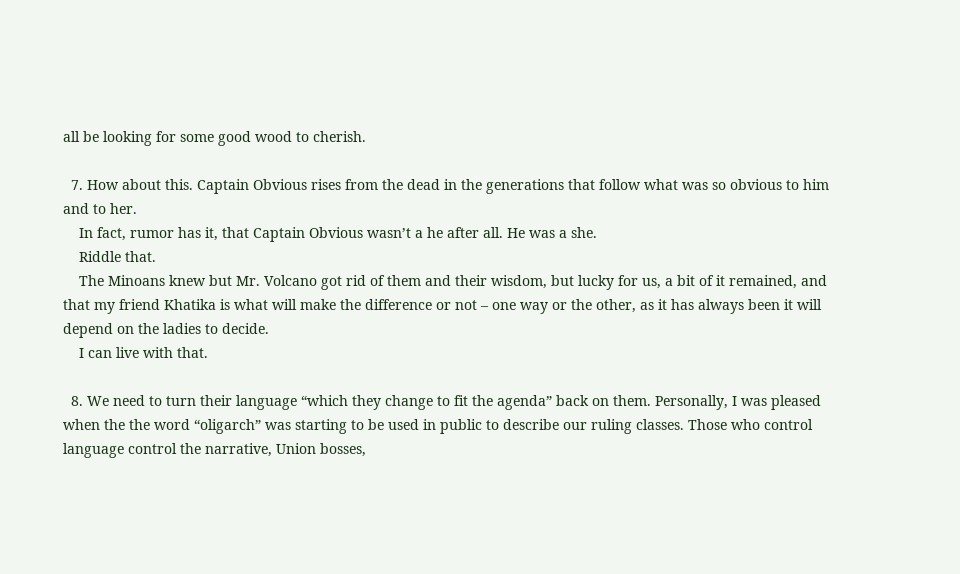all be looking for some good wood to cherish.

  7. How about this. Captain Obvious rises from the dead in the generations that follow what was so obvious to him and to her.
    In fact, rumor has it, that Captain Obvious wasn’t a he after all. He was a she.
    Riddle that.
    The Minoans knew but Mr. Volcano got rid of them and their wisdom, but lucky for us, a bit of it remained, and that my friend Khatika is what will make the difference or not – one way or the other, as it has always been it will depend on the ladies to decide.
    I can live with that.

  8. We need to turn their language “which they change to fit the agenda” back on them. Personally, I was pleased when the the word “oligarch” was starting to be used in public to describe our ruling classes. Those who control language control the narrative, Union bosses,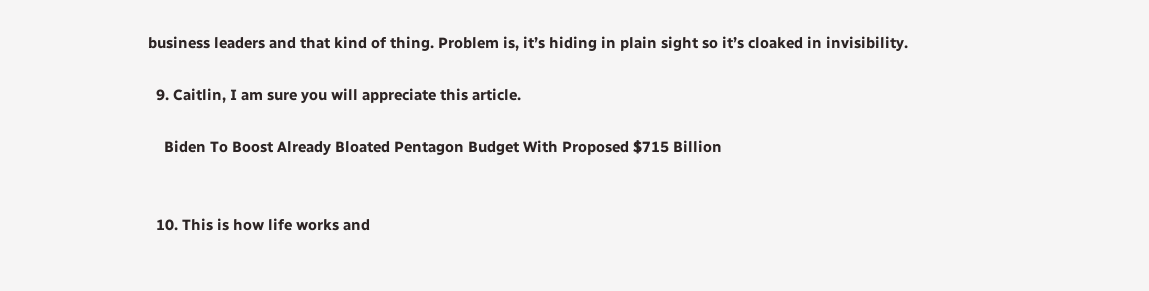business leaders and that kind of thing. Problem is, it’s hiding in plain sight so it’s cloaked in invisibility.

  9. Caitlin, I am sure you will appreciate this article.

    Biden To Boost Already Bloated Pentagon Budget With Proposed $715 Billion


  10. This is how life works and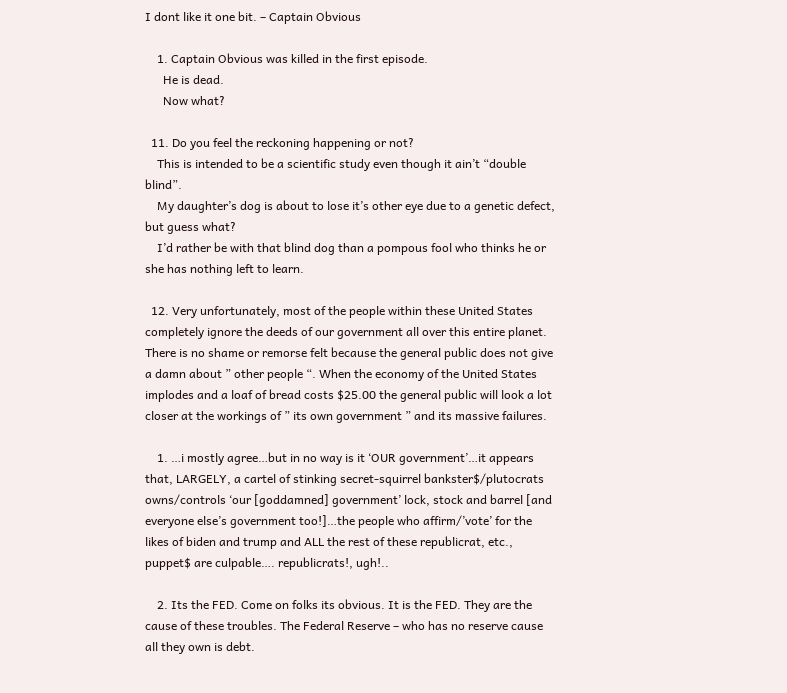I dont like it one bit. – Captain Obvious

    1. Captain Obvious was killed in the first episode.
      He is dead.
      Now what?

  11. Do you feel the reckoning happening or not?
    This is intended to be a scientific study even though it ain’t “double blind”.
    My daughter’s dog is about to lose it’s other eye due to a genetic defect, but guess what?
    I’d rather be with that blind dog than a pompous fool who thinks he or she has nothing left to learn.

  12. Very unfortunately, most of the people within these United States completely ignore the deeds of our government all over this entire planet. There is no shame or remorse felt because the general public does not give a damn about ” other people “. When the economy of the United States implodes and a loaf of bread costs $25.00 the general public will look a lot closer at the workings of ” its own government ” and its massive failures.

    1. …i mostly agree…but in no way is it ‘OUR government’…it appears that, LARGELY, a cartel of stinking secret-squirrel bankster$/plutocrats owns/controls ‘our [goddamned] government’ lock, stock and barrel [and everyone else’s government too!]…the people who affirm/’vote’ for the likes of biden and trump and ALL the rest of these republicrat, etc., puppet$ are culpable…. republicrats!, ugh!..

    2. Its the FED. Come on folks its obvious. It is the FED. They are the cause of these troubles. The Federal Reserve – who has no reserve cause all they own is debt.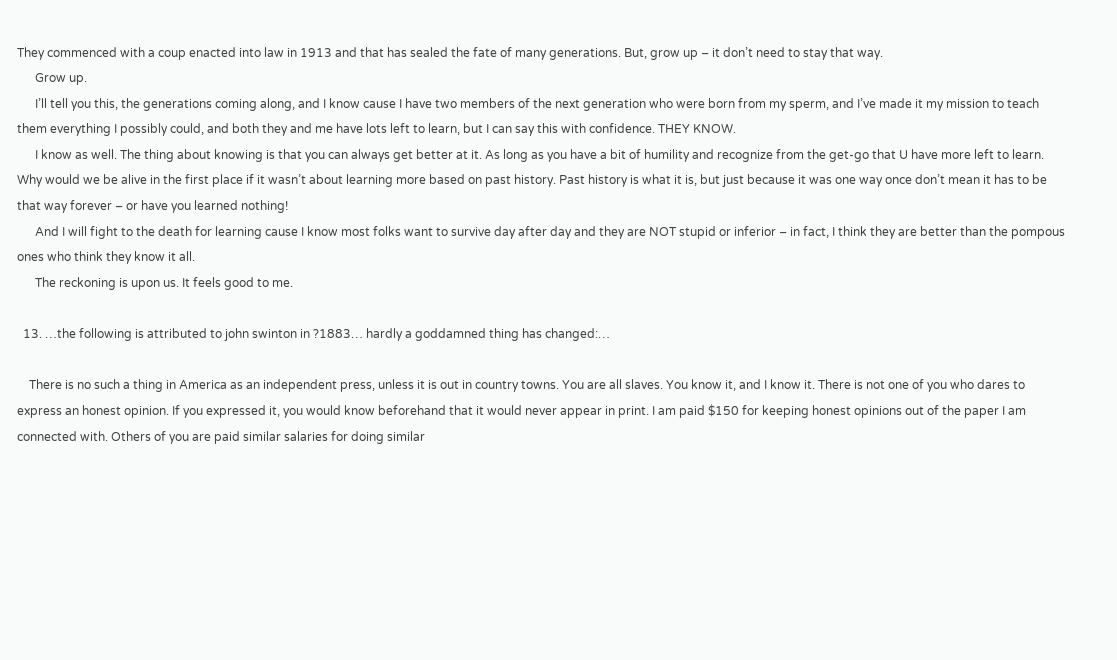They commenced with a coup enacted into law in 1913 and that has sealed the fate of many generations. But, grow up – it don’t need to stay that way.
      Grow up.
      I’ll tell you this, the generations coming along, and I know cause I have two members of the next generation who were born from my sperm, and I’ve made it my mission to teach them everything I possibly could, and both they and me have lots left to learn, but I can say this with confidence. THEY KNOW.
      I know as well. The thing about knowing is that you can always get better at it. As long as you have a bit of humility and recognize from the get-go that U have more left to learn. Why would we be alive in the first place if it wasn’t about learning more based on past history. Past history is what it is, but just because it was one way once don’t mean it has to be that way forever – or have you learned nothing!
      And I will fight to the death for learning cause I know most folks want to survive day after day and they are NOT stupid or inferior – in fact, I think they are better than the pompous ones who think they know it all.
      The reckoning is upon us. It feels good to me.

  13. …the following is attributed to john swinton in ?1883… hardly a goddamned thing has changed:…

    There is no such a thing in America as an independent press, unless it is out in country towns. You are all slaves. You know it, and I know it. There is not one of you who dares to express an honest opinion. If you expressed it, you would know beforehand that it would never appear in print. I am paid $150 for keeping honest opinions out of the paper I am connected with. Others of you are paid similar salaries for doing similar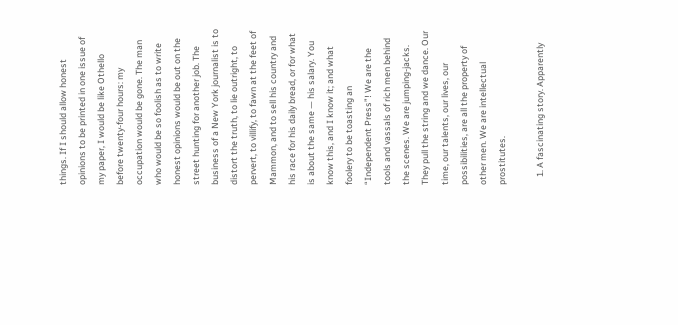things. If I should allow honest opinions to be printed in one issue of my paper, I would be like Othello before twenty-four hours: my occupation would be gone. The man who would be so foolish as to write honest opinions would be out on the street hunting for another job. The business of a New York journalist is to distort the truth, to lie outright, to pervert, to villify, to fawn at the feet of Mammon, and to sell his country and his race for his daily bread, or for what is about the same — his salary. You know this, and I know it; and what foolery to be toasting an “Independent Press”! We are the tools and vassals of rich men behind the scenes. We are jumping-jacks. They pull the string and we dance. Our time, our talents, our lives, our possibilities, are all the property of other men. We are intellectual prostitutes.

    1. A fascinating story. Apparently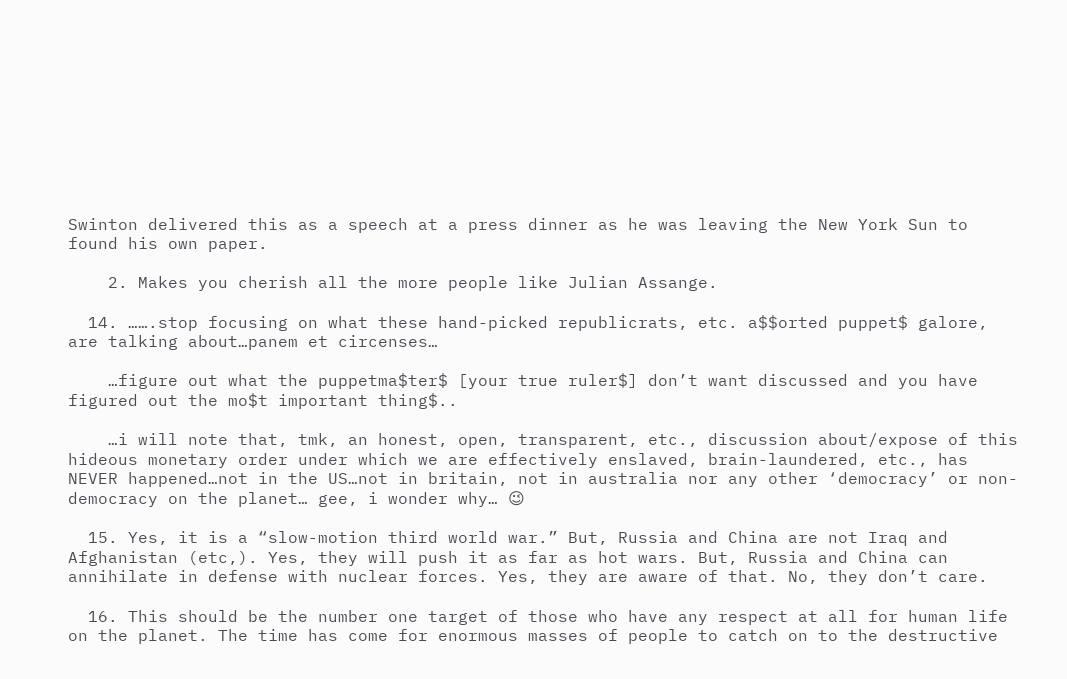Swinton delivered this as a speech at a press dinner as he was leaving the New York Sun to found his own paper.

    2. Makes you cherish all the more people like Julian Assange.

  14. …….stop focusing on what these hand-picked republicrats, etc. a$$orted puppet$ galore, are talking about…panem et circenses…

    …figure out what the puppetma$ter$ [your true ruler$] don’t want discussed and you have figured out the mo$t important thing$..

    …i will note that, tmk, an honest, open, transparent, etc., discussion about/expose of this hideous monetary order under which we are effectively enslaved, brain-laundered, etc., has NEVER happened…not in the US…not in britain, not in australia nor any other ‘democracy’ or non-democracy on the planet… gee, i wonder why… 😉

  15. Yes, it is a “slow-motion third world war.” But, Russia and China are not Iraq and Afghanistan (etc,). Yes, they will push it as far as hot wars. But, Russia and China can annihilate in defense with nuclear forces. Yes, they are aware of that. No, they don’t care.

  16. This should be the number one target of those who have any respect at all for human life on the planet. The time has come for enormous masses of people to catch on to the destructive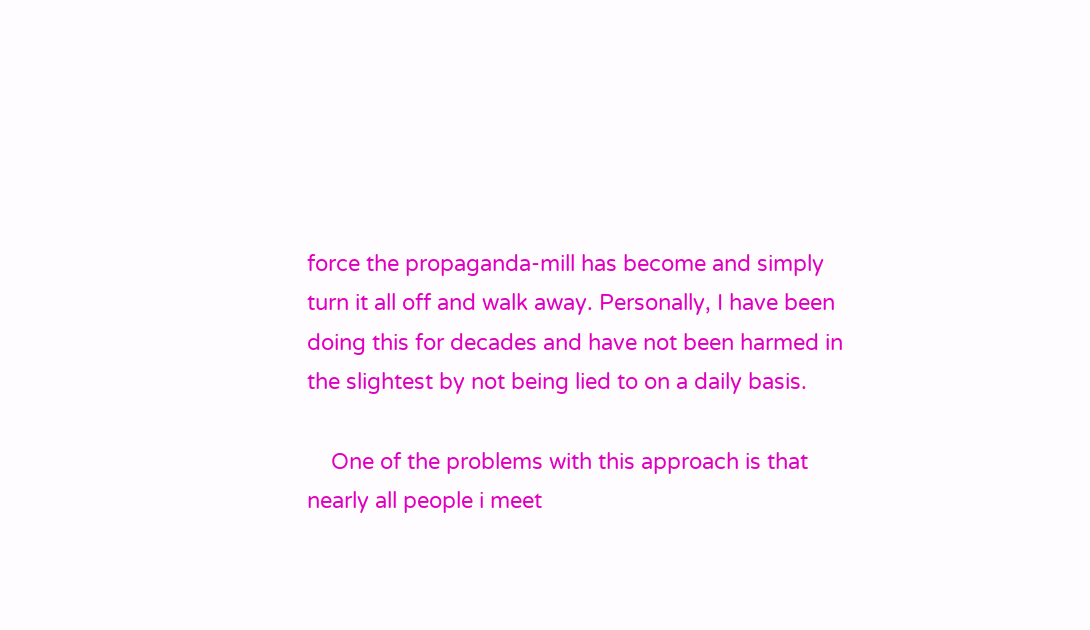force the propaganda-mill has become and simply turn it all off and walk away. Personally, I have been doing this for decades and have not been harmed in the slightest by not being lied to on a daily basis.

    One of the problems with this approach is that nearly all people i meet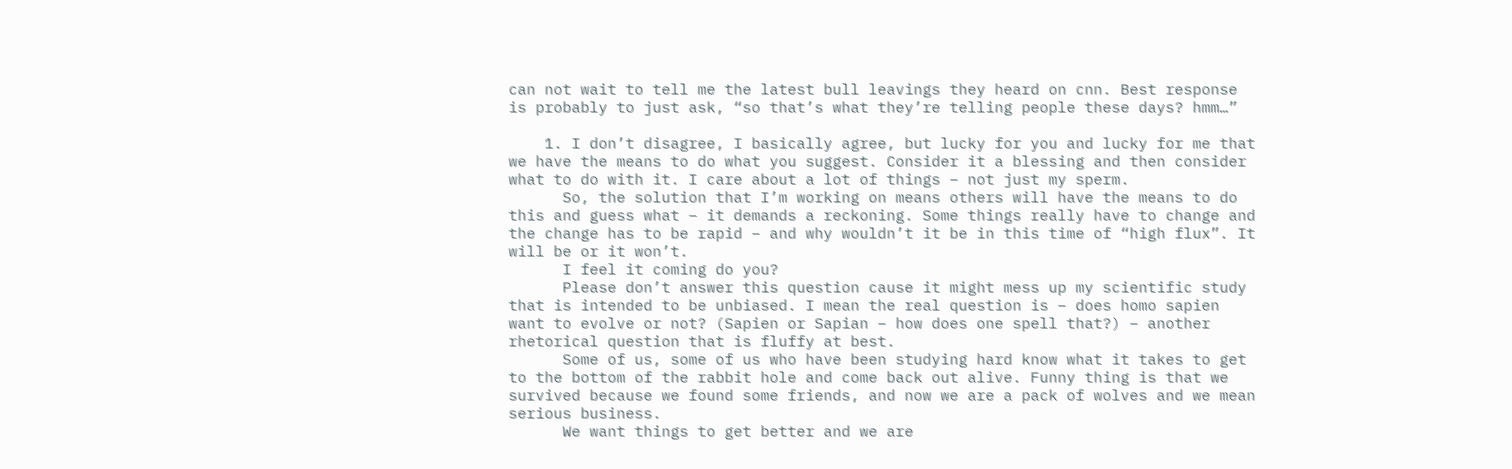can not wait to tell me the latest bull leavings they heard on cnn. Best response is probably to just ask, “so that’s what they’re telling people these days? hmm…”

    1. I don’t disagree, I basically agree, but lucky for you and lucky for me that we have the means to do what you suggest. Consider it a blessing and then consider what to do with it. I care about a lot of things – not just my sperm.
      So, the solution that I’m working on means others will have the means to do this and guess what – it demands a reckoning. Some things really have to change and the change has to be rapid – and why wouldn’t it be in this time of “high flux”. It will be or it won’t.
      I feel it coming do you?
      Please don’t answer this question cause it might mess up my scientific study that is intended to be unbiased. I mean the real question is – does homo sapien want to evolve or not? (Sapien or Sapian – how does one spell that?) – another rhetorical question that is fluffy at best.
      Some of us, some of us who have been studying hard know what it takes to get to the bottom of the rabbit hole and come back out alive. Funny thing is that we survived because we found some friends, and now we are a pack of wolves and we mean serious business.
      We want things to get better and we are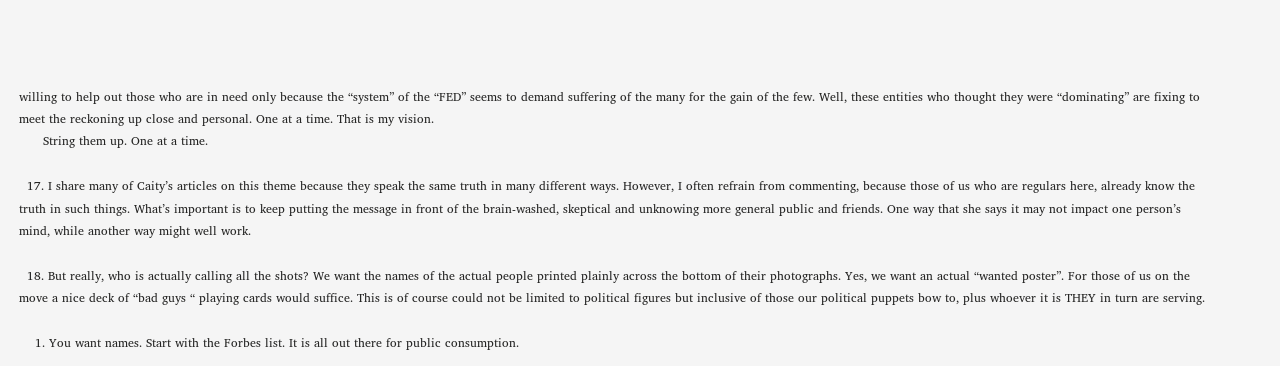willing to help out those who are in need only because the “system” of the “FED” seems to demand suffering of the many for the gain of the few. Well, these entities who thought they were “dominating” are fixing to meet the reckoning up close and personal. One at a time. That is my vision.
      String them up. One at a time.

  17. I share many of Caity’s articles on this theme because they speak the same truth in many different ways. However, I often refrain from commenting, because those of us who are regulars here, already know the truth in such things. What’s important is to keep putting the message in front of the brain-washed, skeptical and unknowing more general public and friends. One way that she says it may not impact one person’s mind, while another way might well work.

  18. But really, who is actually calling all the shots? We want the names of the actual people printed plainly across the bottom of their photographs. Yes, we want an actual “wanted poster”. For those of us on the move a nice deck of “bad guys “ playing cards would suffice. This is of course could not be limited to political figures but inclusive of those our political puppets bow to, plus whoever it is THEY in turn are serving.

    1. You want names. Start with the Forbes list. It is all out there for public consumption.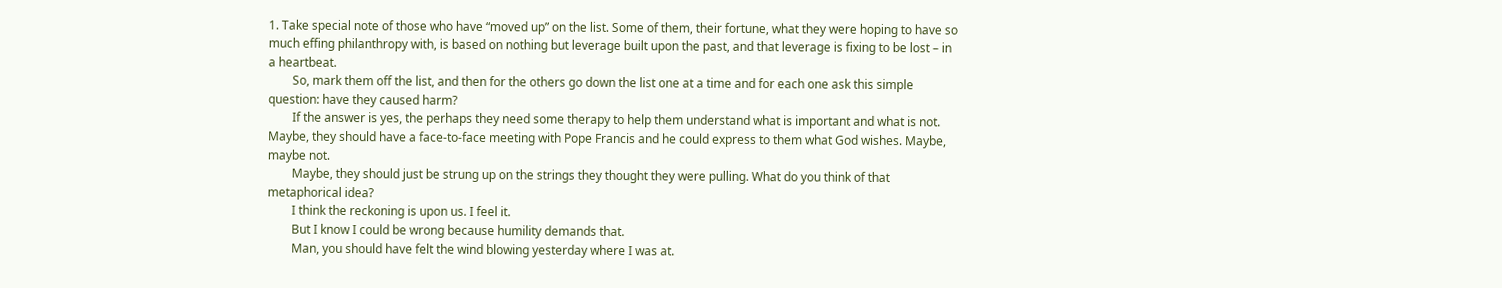1. Take special note of those who have “moved up” on the list. Some of them, their fortune, what they were hoping to have so much effing philanthropy with, is based on nothing but leverage built upon the past, and that leverage is fixing to be lost – in a heartbeat.
        So, mark them off the list, and then for the others go down the list one at a time and for each one ask this simple question: have they caused harm?
        If the answer is yes, the perhaps they need some therapy to help them understand what is important and what is not. Maybe, they should have a face-to-face meeting with Pope Francis and he could express to them what God wishes. Maybe, maybe not.
        Maybe, they should just be strung up on the strings they thought they were pulling. What do you think of that metaphorical idea?
        I think the reckoning is upon us. I feel it.
        But I know I could be wrong because humility demands that.
        Man, you should have felt the wind blowing yesterday where I was at.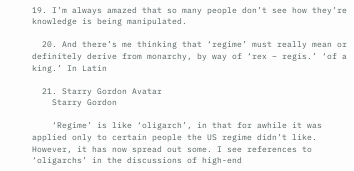19. I’m always amazed that so many people don’t see how they’re knowledge is being manipulated.

  20. And there’s me thinking that ‘regime’ must really mean or definitely derive from monarchy, by way of ‘rex – regis.’ ‘of a king.’ In Latin

  21. Starry Gordon Avatar
    Starry Gordon

    ‘Regime’ is like ‘oligarch’, in that for awhile it was applied only to certain people the US regime didn’t like. However, it has now spread out some. I see references to ‘oligarchs’ in the discussions of high-end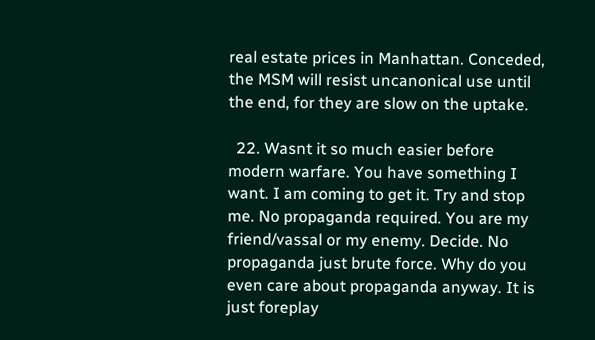real estate prices in Manhattan. Conceded, the MSM will resist uncanonical use until the end, for they are slow on the uptake.

  22. Wasnt it so much easier before modern warfare. You have something I want. I am coming to get it. Try and stop me. No propaganda required. You are my friend/vassal or my enemy. Decide. No propaganda just brute force. Why do you even care about propaganda anyway. It is just foreplay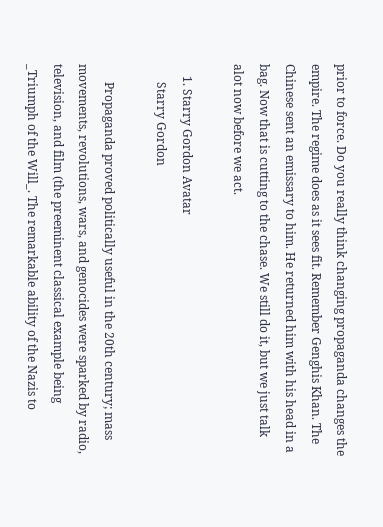prior to force. Do you really think changing propaganda changes the empire. The regime does as it sees fit. Remember Genghis Khan. The Chinese sent an emissary to him. He returned him with his head in a bag. Now that is cutting to the chase. We still do it, but we just talk alot now before we act.

    1. Starry Gordon Avatar
      Starry Gordon

      Propaganda proved politically useful in the 20th century; mass movements, revolutions, wars, and genocides were sparked by radio, television, and film (the preeminent classical example being _Triumph of the Will_. The remarkable ability of the Nazis to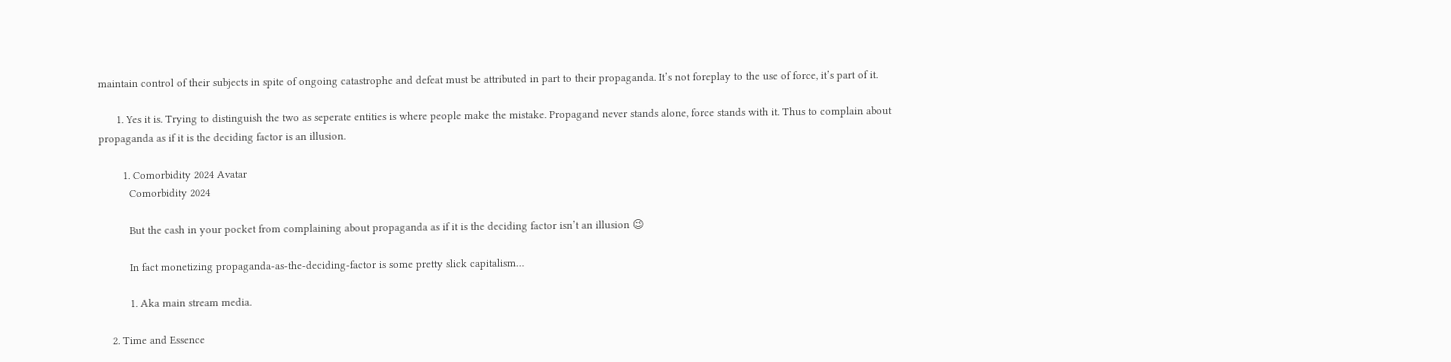maintain control of their subjects in spite of ongoing catastrophe and defeat must be attributed in part to their propaganda. It’s not foreplay to the use of force, it’s part of it.

      1. Yes it is. Trying to distinguish the two as seperate entities is where people make the mistake. Propagand never stands alone, force stands with it. Thus to complain about propaganda as if it is the deciding factor is an illusion.

        1. Comorbidity 2024 Avatar
          Comorbidity 2024

          But the cash in your pocket from complaining about propaganda as if it is the deciding factor isn’t an illusion 😉

          In fact monetizing propaganda-as-the-deciding-factor is some pretty slick capitalism…

          1. Aka main stream media.

    2. Time and Essence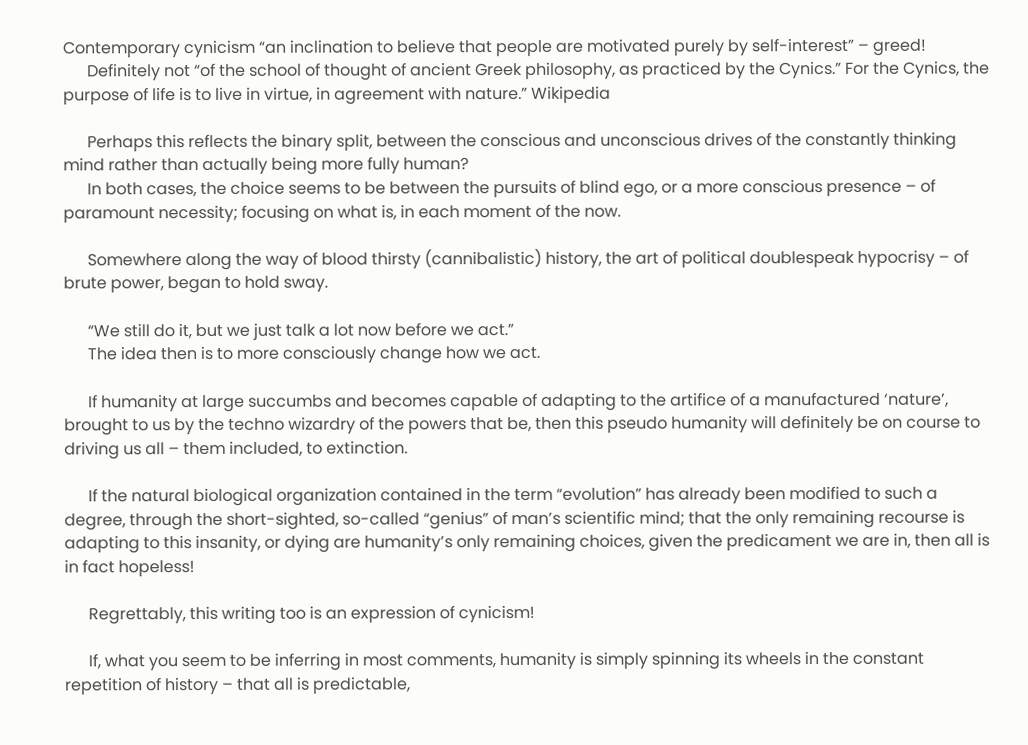Contemporary cynicism “an inclination to believe that people are motivated purely by self-interest” – greed!
      Definitely not “of the school of thought of ancient Greek philosophy, as practiced by the Cynics.” For the Cynics, the purpose of life is to live in virtue, in agreement with nature.” Wikipedia

      Perhaps this reflects the binary split, between the conscious and unconscious drives of the constantly thinking mind rather than actually being more fully human?
      In both cases, the choice seems to be between the pursuits of blind ego, or a more conscious presence – of paramount necessity; focusing on what is, in each moment of the now.

      Somewhere along the way of blood thirsty (cannibalistic) history, the art of political doublespeak hypocrisy – of brute power, began to hold sway.

      “We still do it, but we just talk a lot now before we act.”
      The idea then is to more consciously change how we act.

      If humanity at large succumbs and becomes capable of adapting to the artifice of a manufactured ‘nature’, brought to us by the techno wizardry of the powers that be, then this pseudo humanity will definitely be on course to driving us all – them included, to extinction.

      If the natural biological organization contained in the term “evolution” has already been modified to such a degree, through the short-sighted, so-called “genius” of man’s scientific mind; that the only remaining recourse is adapting to this insanity, or dying are humanity’s only remaining choices, given the predicament we are in, then all is in fact hopeless!

      Regrettably, this writing too is an expression of cynicism!

      If, what you seem to be inferring in most comments, humanity is simply spinning its wheels in the constant repetition of history – that all is predictable,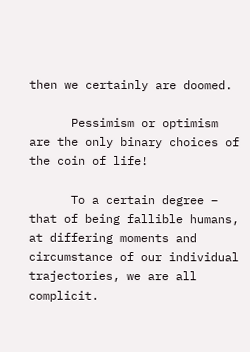then we certainly are doomed.

      Pessimism or optimism are the only binary choices of the coin of life!

      To a certain degree – that of being fallible humans, at differing moments and circumstance of our individual trajectories, we are all complicit.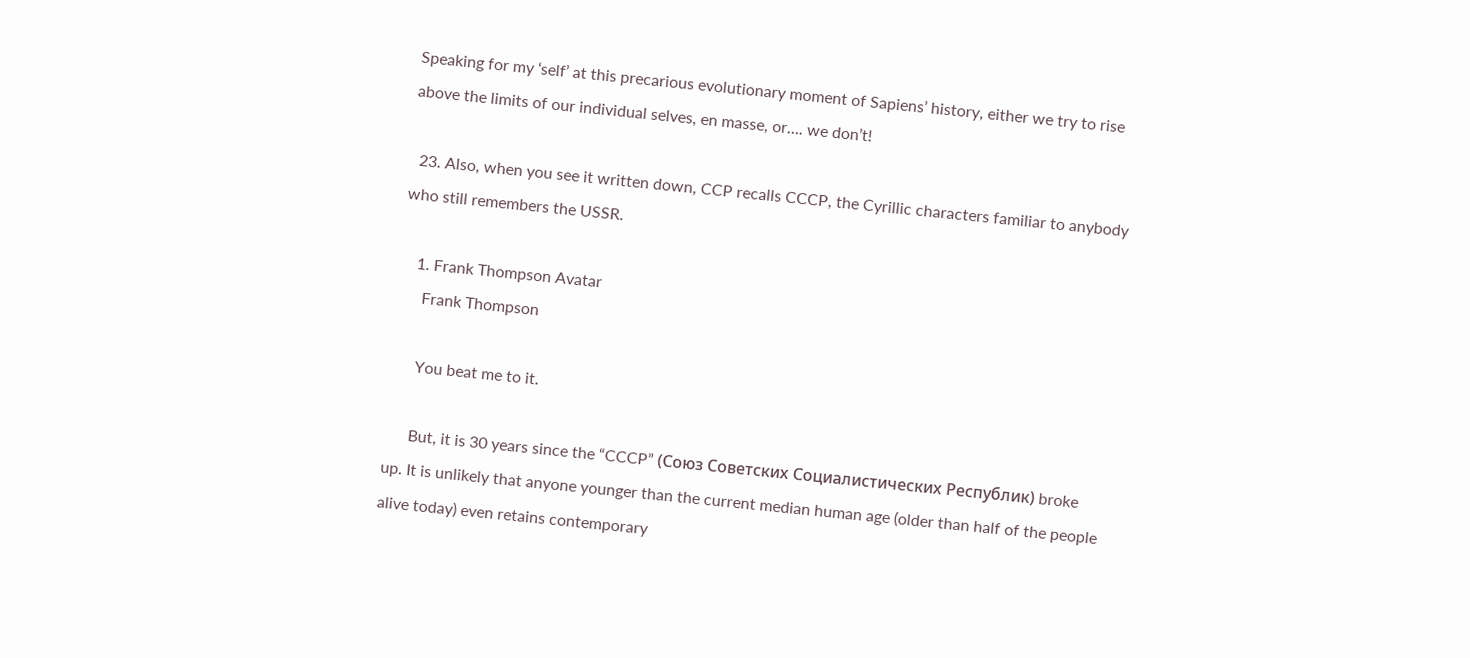Speaking for my ‘self’ at this precarious evolutionary moment of Sapiens’ history, either we try to rise above the limits of our individual selves, en masse, or…. we don’t!

  23. Also, when you see it written down, CCP recalls CCCP, the Cyrillic characters familiar to anybody who still remembers the USSR.

    1. Frank Thompson Avatar
      Frank Thompson

      You beat me to it.

      But, it is 30 years since the “CCCP” (Союз Советских Социалистических Республик) broke up. It is unlikely that anyone younger than the current median human age (older than half of the people alive today) even retains contemporary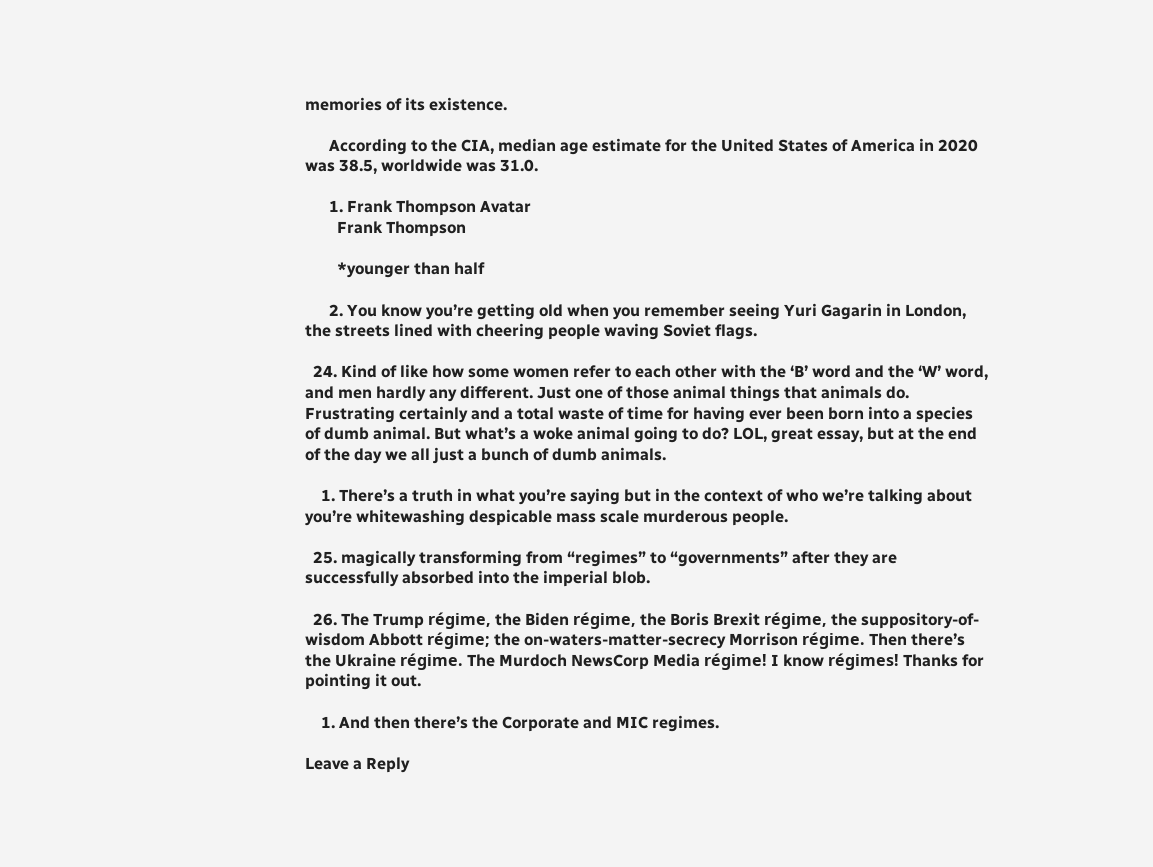memories of its existence.

      According to the CIA, median age estimate for the United States of America in 2020 was 38.5, worldwide was 31.0.

      1. Frank Thompson Avatar
        Frank Thompson

        *younger than half

      2. You know you’re getting old when you remember seeing Yuri Gagarin in London, the streets lined with cheering people waving Soviet flags.

  24. Kind of like how some women refer to each other with the ‘B’ word and the ‘W’ word, and men hardly any different. Just one of those animal things that animals do. Frustrating certainly and a total waste of time for having ever been born into a species of dumb animal. But what’s a woke animal going to do? LOL, great essay, but at the end of the day we all just a bunch of dumb animals.

    1. There’s a truth in what you’re saying but in the context of who we’re talking about you’re whitewashing despicable mass scale murderous people.

  25. magically transforming from “regimes” to “governments” after they are successfully absorbed into the imperial blob.

  26. The Trump régime, the Biden régime, the Boris Brexit régime, the suppository-of-wisdom Abbott régime; the on-waters-matter-secrecy Morrison régime. Then there’s the Ukraine régime. The Murdoch NewsCorp Media régime! I know régimes! Thanks for pointing it out.

    1. And then there’s the Corporate and MIC regimes.

Leave a Reply